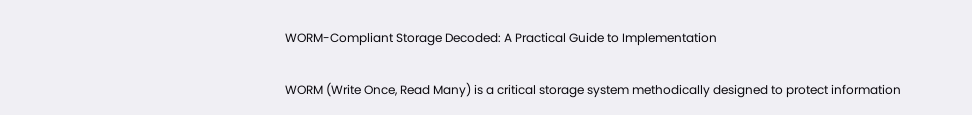WORM-Compliant Storage Decoded: A Practical Guide to Implementation

WORM (Write Once, Read Many) is a critical storage system methodically designed to protect information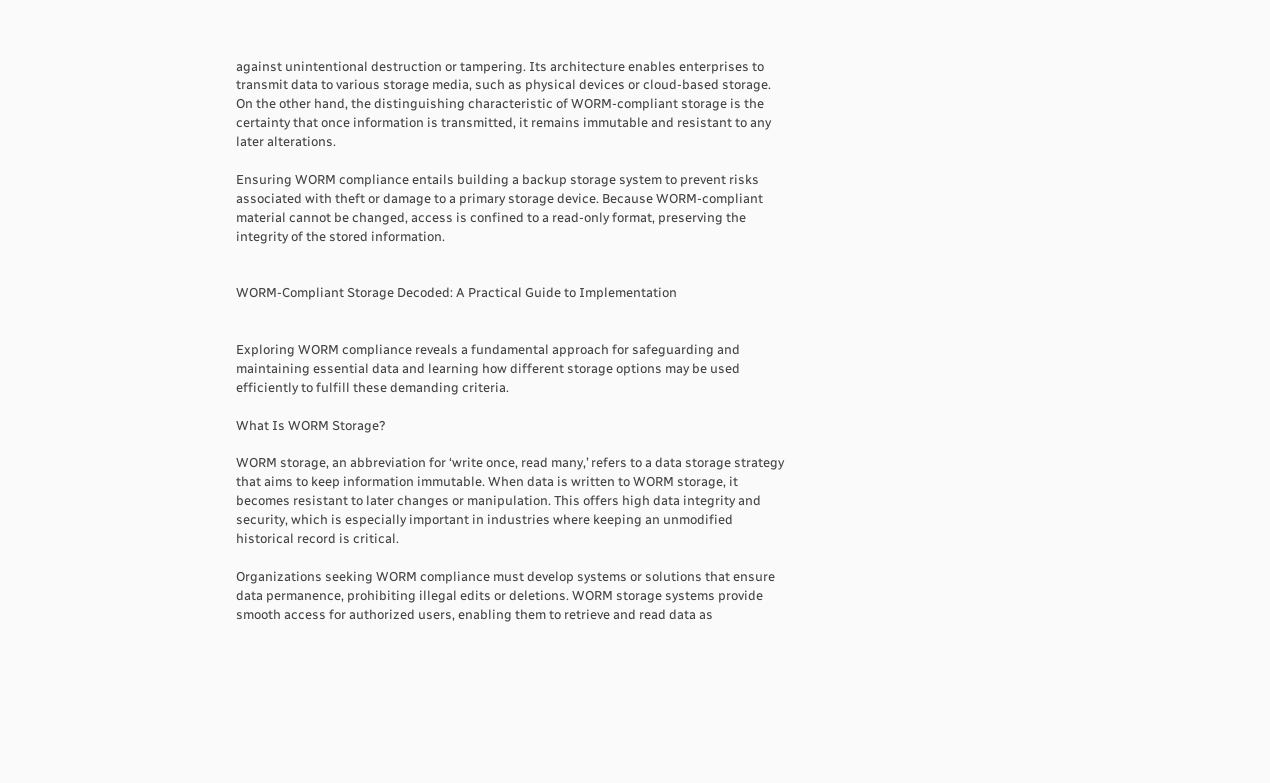against unintentional destruction or tampering. Its architecture enables enterprises to transmit data to various storage media, such as physical devices or cloud-based storage. On the other hand, the distinguishing characteristic of WORM-compliant storage is the certainty that once information is transmitted, it remains immutable and resistant to any later alterations.

Ensuring WORM compliance entails building a backup storage system to prevent risks associated with theft or damage to a primary storage device. Because WORM-compliant material cannot be changed, access is confined to a read-only format, preserving the integrity of the stored information.


WORM-Compliant Storage Decoded: A Practical Guide to Implementation


Exploring WORM compliance reveals a fundamental approach for safeguarding and maintaining essential data and learning how different storage options may be used efficiently to fulfill these demanding criteria.

What Is WORM Storage?

WORM storage, an abbreviation for ‘write once, read many,’ refers to a data storage strategy that aims to keep information immutable. When data is written to WORM storage, it becomes resistant to later changes or manipulation. This offers high data integrity and security, which is especially important in industries where keeping an unmodified historical record is critical.

Organizations seeking WORM compliance must develop systems or solutions that ensure data permanence, prohibiting illegal edits or deletions. WORM storage systems provide smooth access for authorized users, enabling them to retrieve and read data as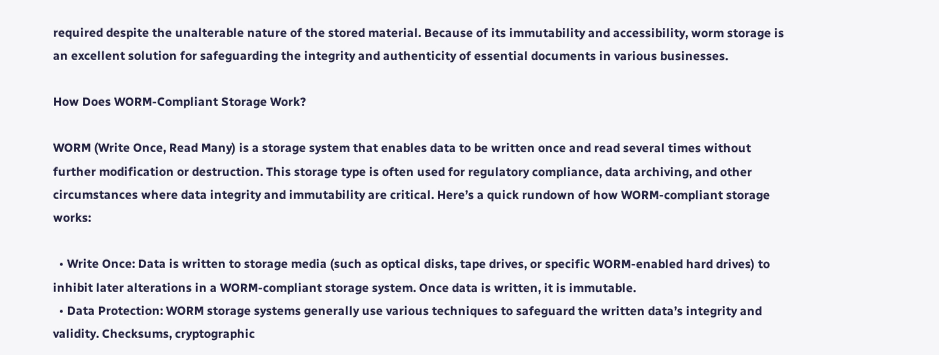required despite the unalterable nature of the stored material. Because of its immutability and accessibility, worm storage is an excellent solution for safeguarding the integrity and authenticity of essential documents in various businesses.

How Does WORM-Compliant Storage Work?

WORM (Write Once, Read Many) is a storage system that enables data to be written once and read several times without further modification or destruction. This storage type is often used for regulatory compliance, data archiving, and other circumstances where data integrity and immutability are critical. Here’s a quick rundown of how WORM-compliant storage works:

  • Write Once: Data is written to storage media (such as optical disks, tape drives, or specific WORM-enabled hard drives) to inhibit later alterations in a WORM-compliant storage system. Once data is written, it is immutable.
  • Data Protection: WORM storage systems generally use various techniques to safeguard the written data’s integrity and validity. Checksums, cryptographic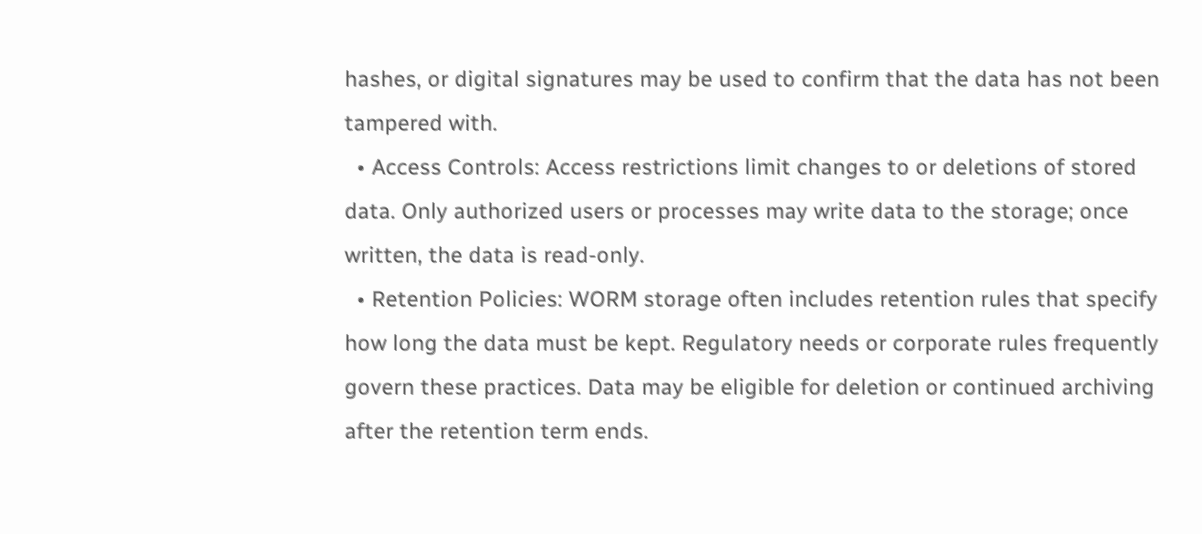hashes, or digital signatures may be used to confirm that the data has not been tampered with.
  • Access Controls: Access restrictions limit changes to or deletions of stored data. Only authorized users or processes may write data to the storage; once written, the data is read-only.
  • Retention Policies: WORM storage often includes retention rules that specify how long the data must be kept. Regulatory needs or corporate rules frequently govern these practices. Data may be eligible for deletion or continued archiving after the retention term ends.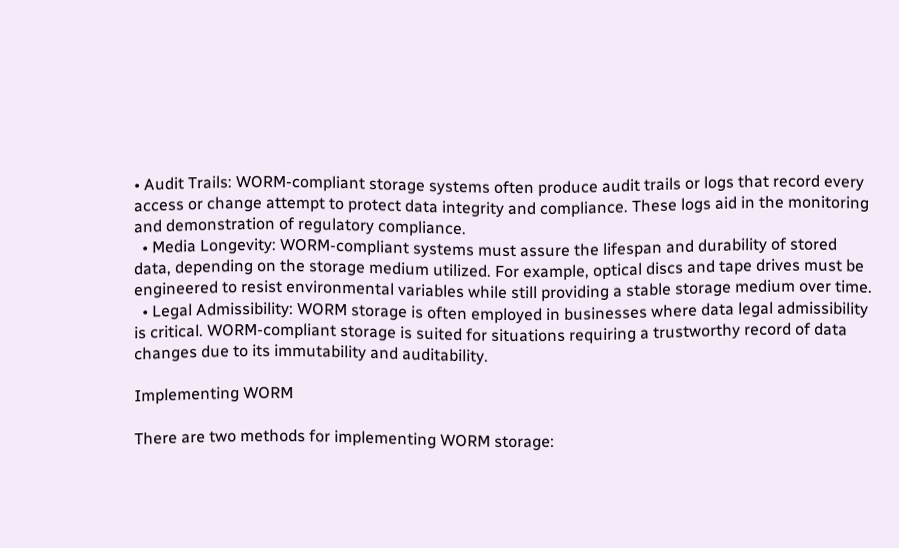• Audit Trails: WORM-compliant storage systems often produce audit trails or logs that record every access or change attempt to protect data integrity and compliance. These logs aid in the monitoring and demonstration of regulatory compliance.
  • Media Longevity: WORM-compliant systems must assure the lifespan and durability of stored data, depending on the storage medium utilized. For example, optical discs and tape drives must be engineered to resist environmental variables while still providing a stable storage medium over time.
  • Legal Admissibility: WORM storage is often employed in businesses where data legal admissibility is critical. WORM-compliant storage is suited for situations requiring a trustworthy record of data changes due to its immutability and auditability.

Implementing WORM

There are two methods for implementing WORM storage: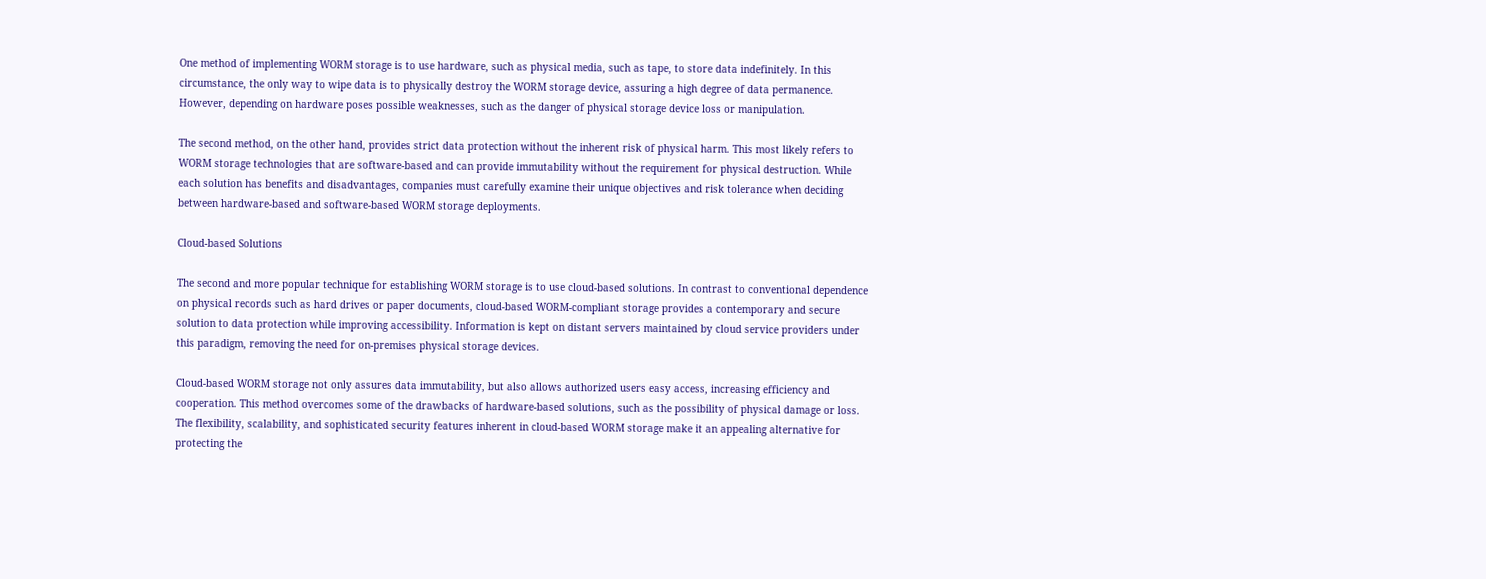One method of implementing WORM storage is to use hardware, such as physical media, such as tape, to store data indefinitely. In this circumstance, the only way to wipe data is to physically destroy the WORM storage device, assuring a high degree of data permanence. However, depending on hardware poses possible weaknesses, such as the danger of physical storage device loss or manipulation.

The second method, on the other hand, provides strict data protection without the inherent risk of physical harm. This most likely refers to WORM storage technologies that are software-based and can provide immutability without the requirement for physical destruction. While each solution has benefits and disadvantages, companies must carefully examine their unique objectives and risk tolerance when deciding between hardware-based and software-based WORM storage deployments.

Cloud-based Solutions

The second and more popular technique for establishing WORM storage is to use cloud-based solutions. In contrast to conventional dependence on physical records such as hard drives or paper documents, cloud-based WORM-compliant storage provides a contemporary and secure solution to data protection while improving accessibility. Information is kept on distant servers maintained by cloud service providers under this paradigm, removing the need for on-premises physical storage devices.

Cloud-based WORM storage not only assures data immutability, but also allows authorized users easy access, increasing efficiency and cooperation. This method overcomes some of the drawbacks of hardware-based solutions, such as the possibility of physical damage or loss. The flexibility, scalability, and sophisticated security features inherent in cloud-based WORM storage make it an appealing alternative for protecting the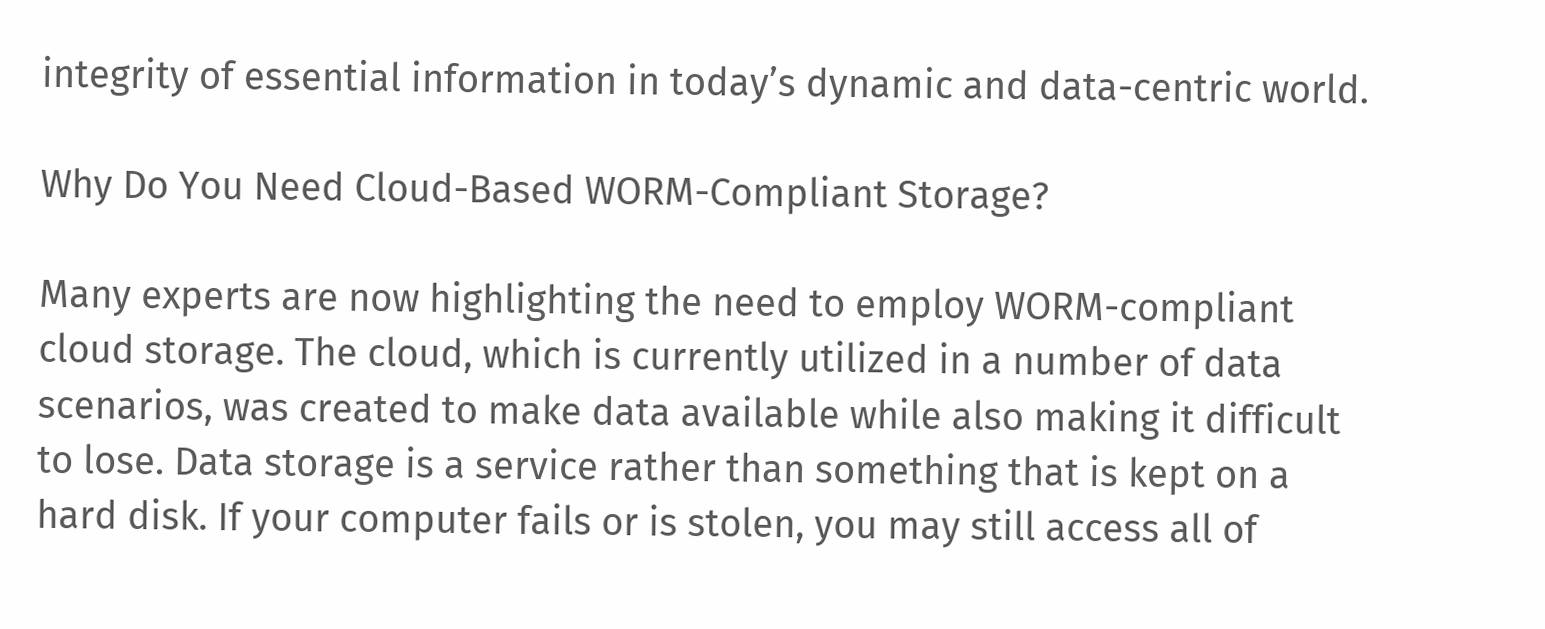integrity of essential information in today’s dynamic and data-centric world.

Why Do You Need Cloud-Based WORM-Compliant Storage?

Many experts are now highlighting the need to employ WORM-compliant cloud storage. The cloud, which is currently utilized in a number of data scenarios, was created to make data available while also making it difficult to lose. Data storage is a service rather than something that is kept on a hard disk. If your computer fails or is stolen, you may still access all of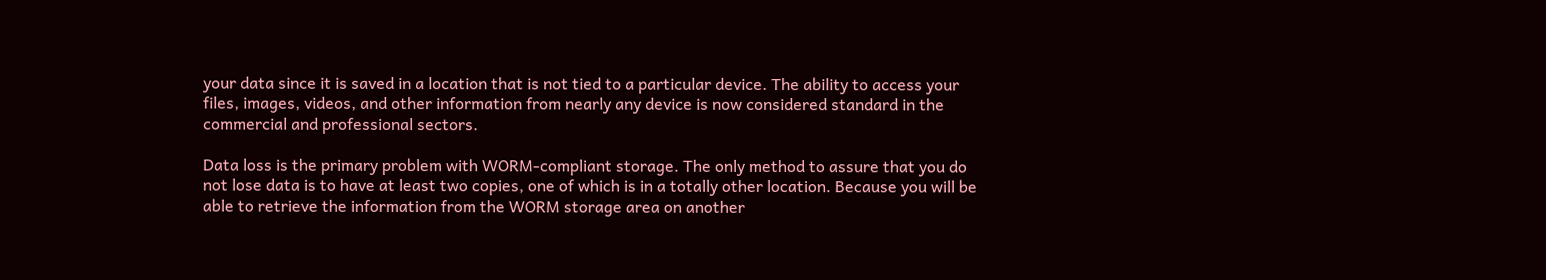your data since it is saved in a location that is not tied to a particular device. The ability to access your files, images, videos, and other information from nearly any device is now considered standard in the commercial and professional sectors.

Data loss is the primary problem with WORM-compliant storage. The only method to assure that you do not lose data is to have at least two copies, one of which is in a totally other location. Because you will be able to retrieve the information from the WORM storage area on another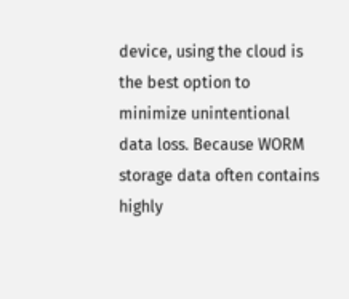device, using the cloud is the best option to minimize unintentional data loss. Because WORM storage data often contains highly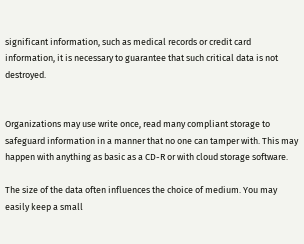significant information, such as medical records or credit card information, it is necessary to guarantee that such critical data is not destroyed.


Organizations may use write once, read many compliant storage to safeguard information in a manner that no one can tamper with. This may happen with anything as basic as a CD-R or with cloud storage software.

The size of the data often influences the choice of medium. You may easily keep a small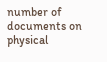number of documents on physical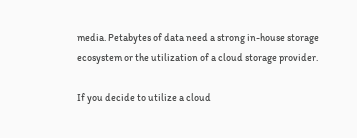media. Petabytes of data need a strong in-house storage ecosystem or the utilization of a cloud storage provider.

If you decide to utilize a cloud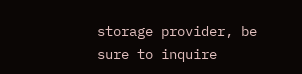storage provider, be sure to inquire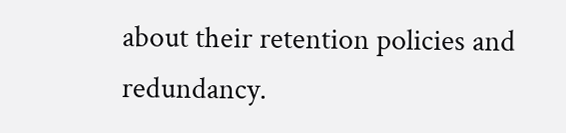about their retention policies and redundancy.